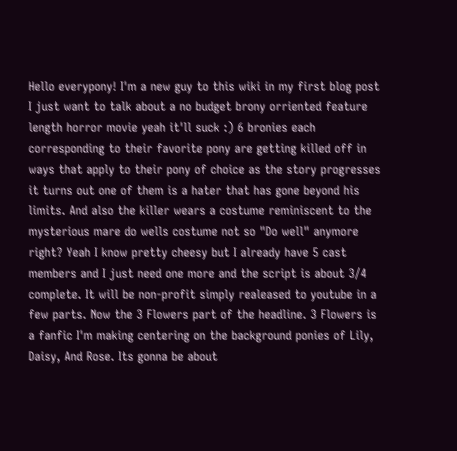Hello everypony! I'm a new guy to this wiki in my first blog post I just want to talk about a no budget brony orriented feature length horror movie yeah it'll suck :) 6 bronies each corresponding to their favorite pony are getting killed off in ways that apply to their pony of choice as the story progresses it turns out one of them is a hater that has gone beyond his limits. And also the killer wears a costume reminiscent to the mysterious mare do wells costume not so "Do well" anymore right? Yeah I know pretty cheesy but I already have 5 cast members and I just need one more and the script is about 3/4 complete. It will be non-profit simply realeased to youtube in a few parts. Now the 3 Flowers part of the headline. 3 Flowers is a fanfic I'm making centering on the background ponies of Lily, Daisy, And Rose. Its gonna be about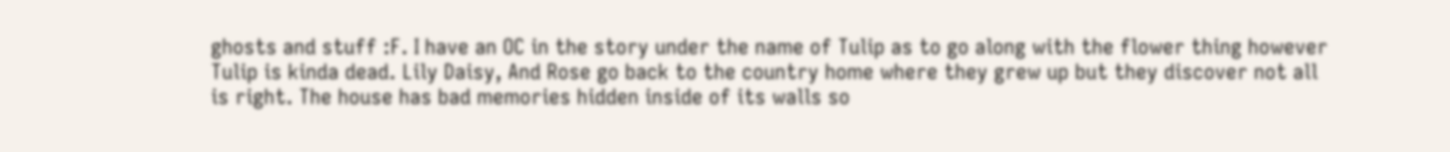ghosts and stuff :F. I have an OC in the story under the name of Tulip as to go along with the flower thing however Tulip is kinda dead. Lily Daisy, And Rose go back to the country home where they grew up but they discover not all is right. The house has bad memories hidden inside of its walls so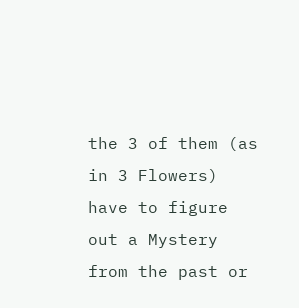the 3 of them (as in 3 Flowers) have to figure out a Mystery from the past or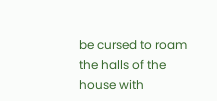be cursed to roam the halls of the house with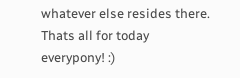whatever else resides there. Thats all for today everypony! :)